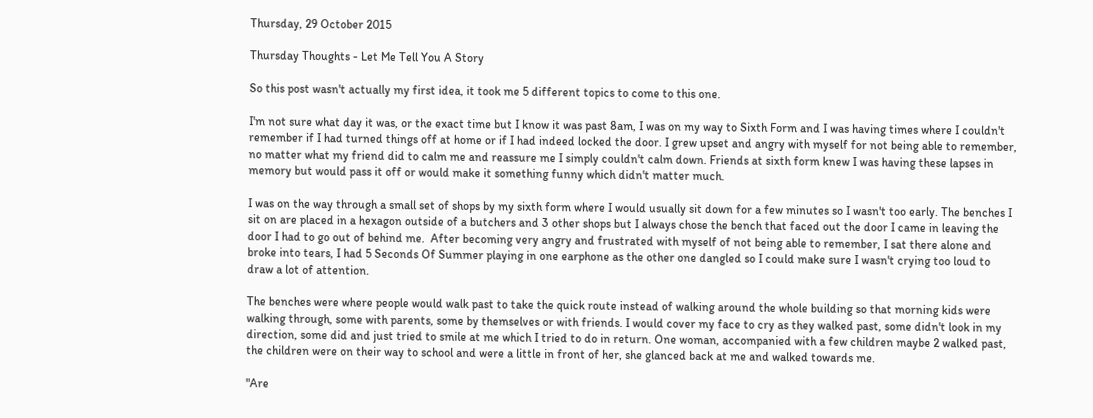Thursday, 29 October 2015

Thursday Thoughts - Let Me Tell You A Story

So this post wasn't actually my first idea, it took me 5 different topics to come to this one.

I'm not sure what day it was, or the exact time but I know it was past 8am, I was on my way to Sixth Form and I was having times where I couldn't remember if I had turned things off at home or if I had indeed locked the door. I grew upset and angry with myself for not being able to remember, no matter what my friend did to calm me and reassure me I simply couldn't calm down. Friends at sixth form knew I was having these lapses in memory but would pass it off or would make it something funny which didn't matter much.

I was on the way through a small set of shops by my sixth form where I would usually sit down for a few minutes so I wasn't too early. The benches I sit on are placed in a hexagon outside of a butchers and 3 other shops but I always chose the bench that faced out the door I came in leaving the door I had to go out of behind me.  After becoming very angry and frustrated with myself of not being able to remember, I sat there alone and broke into tears, I had 5 Seconds Of Summer playing in one earphone as the other one dangled so I could make sure I wasn't crying too loud to draw a lot of attention.

The benches were where people would walk past to take the quick route instead of walking around the whole building so that morning kids were walking through, some with parents, some by themselves or with friends. I would cover my face to cry as they walked past, some didn't look in my direction, some did and just tried to smile at me which I tried to do in return. One woman, accompanied with a few children maybe 2 walked past, the children were on their way to school and were a little in front of her, she glanced back at me and walked towards me.

"Are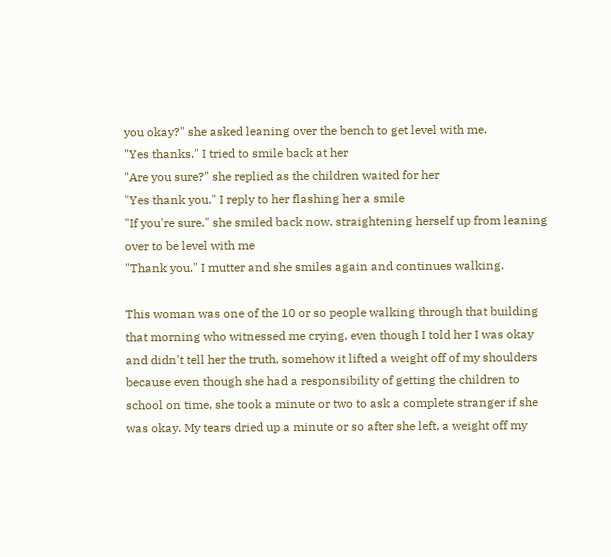you okay?" she asked leaning over the bench to get level with me.
"Yes thanks." I tried to smile back at her
"Are you sure?" she replied as the children waited for her
"Yes thank you." I reply to her flashing her a smile
"If you're sure." she smiled back now, straightening herself up from leaning over to be level with me
"Thank you." I mutter and she smiles again and continues walking.

This woman was one of the 10 or so people walking through that building that morning who witnessed me crying, even though I told her I was okay and didn't tell her the truth, somehow it lifted a weight off of my shoulders because even though she had a responsibility of getting the children to school on time, she took a minute or two to ask a complete stranger if she was okay. My tears dried up a minute or so after she left, a weight off my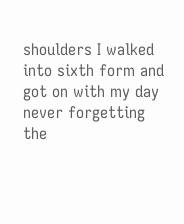shoulders I walked into sixth form and got on with my day never forgetting the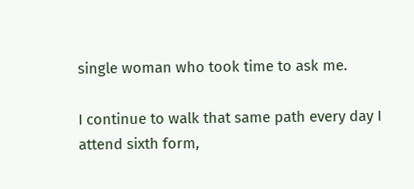single woman who took time to ask me.

I continue to walk that same path every day I attend sixth form,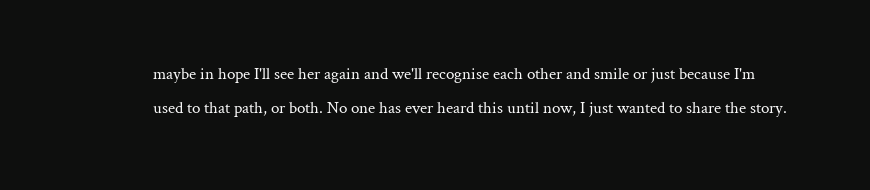maybe in hope I'll see her again and we'll recognise each other and smile or just because I'm used to that path, or both. No one has ever heard this until now, I just wanted to share the story.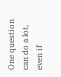One question can do a lot, even if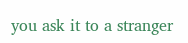you ask it to a stranger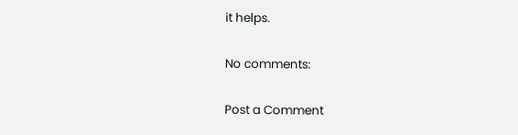it helps.

No comments:

Post a Comment